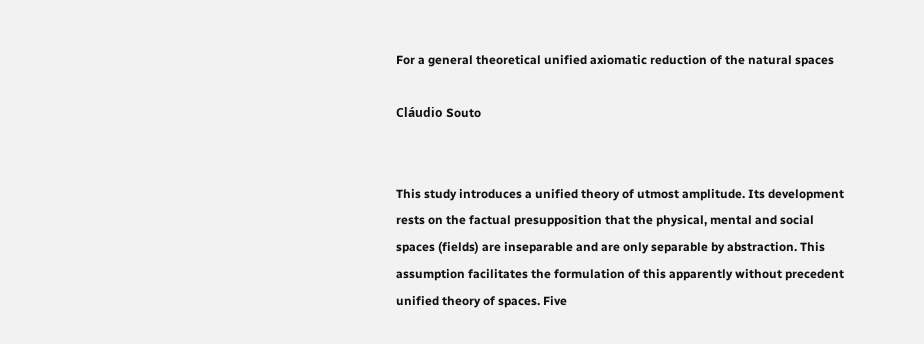For a general theoretical unified axiomatic reduction of the natural spaces

Cláudio Souto


This study introduces a unified theory of utmost amplitude. Its development rests on the factual presupposition that the physical, mental and social spaces (fields) are inseparable and are only separable by abstraction. This assumption facilitates the formulation of this apparently without precedent unified theory of spaces. Five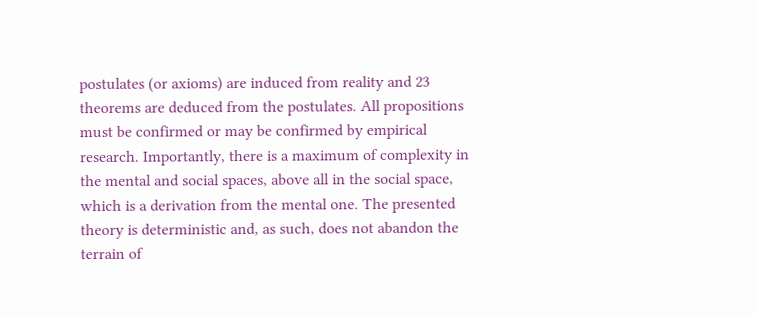postulates (or axioms) are induced from reality and 23 theorems are deduced from the postulates. All propositions must be confirmed or may be confirmed by empirical research. Importantly, there is a maximum of complexity in the mental and social spaces, above all in the social space, which is a derivation from the mental one. The presented theory is deterministic and, as such, does not abandon the terrain of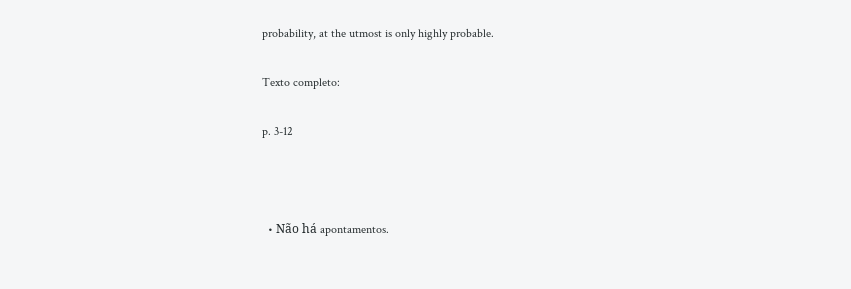probability, at the utmost is only highly probable.

Texto completo:

p. 3-12



  • Não há apontamentos.